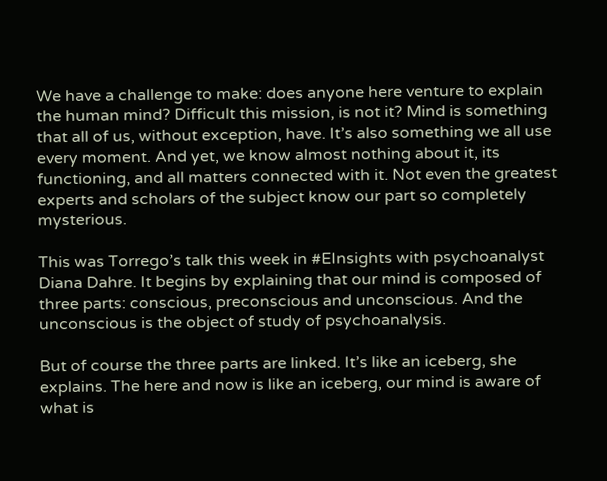We have a challenge to make: does anyone here venture to explain the human mind? Difficult this mission, is not it? Mind is something that all of us, without exception, have. It’s also something we all use every moment. And yet, we know almost nothing about it, its functioning, and all matters connected with it. Not even the greatest experts and scholars of the subject know our part so completely mysterious.

This was Torrego’s talk this week in #EInsights with psychoanalyst Diana Dahre. It begins by explaining that our mind is composed of three parts: conscious, preconscious and unconscious. And the unconscious is the object of study of psychoanalysis.

But of course the three parts are linked. It’s like an iceberg, she explains. The here and now is like an iceberg, our mind is aware of what is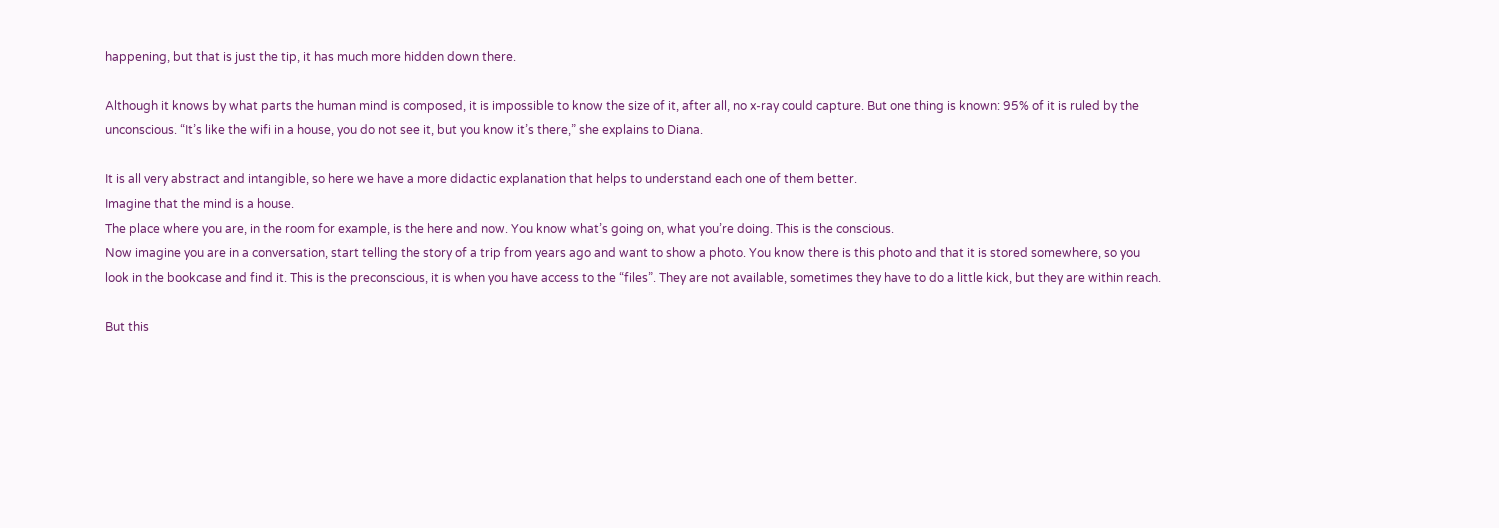happening, but that is just the tip, it has much more hidden down there.

Although it knows by what parts the human mind is composed, it is impossible to know the size of it, after all, no x-ray could capture. But one thing is known: 95% of it is ruled by the unconscious. “It’s like the wifi in a house, you do not see it, but you know it’s there,” she explains to Diana.

It is all very abstract and intangible, so here we have a more didactic explanation that helps to understand each one of them better.
Imagine that the mind is a house.
The place where you are, in the room for example, is the here and now. You know what’s going on, what you’re doing. This is the conscious.
Now imagine you are in a conversation, start telling the story of a trip from years ago and want to show a photo. You know there is this photo and that it is stored somewhere, so you look in the bookcase and find it. This is the preconscious, it is when you have access to the “files”. They are not available, sometimes they have to do a little kick, but they are within reach.

But this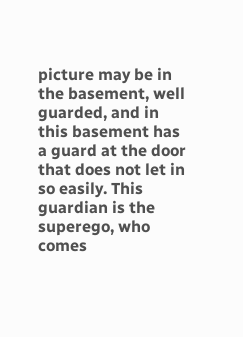picture may be in the basement, well guarded, and in this basement has a guard at the door that does not let in so easily. This guardian is the superego, who comes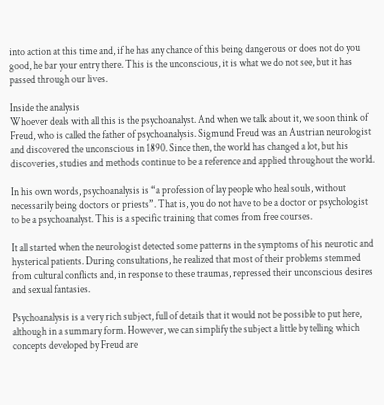into action at this time and, if he has any chance of this being dangerous or does not do you good, he bar your entry there. This is the unconscious, it is what we do not see, but it has passed through our lives.

Inside the analysis
Whoever deals with all this is the psychoanalyst. And when we talk about it, we soon think of Freud, who is called the father of psychoanalysis. Sigmund Freud was an Austrian neurologist and discovered the unconscious in 1890. Since then, the world has changed a lot, but his discoveries, studies and methods continue to be a reference and applied throughout the world.

In his own words, psychoanalysis is “a profession of lay people who heal souls, without necessarily being doctors or priests”. That is, you do not have to be a doctor or psychologist to be a psychoanalyst. This is a specific training that comes from free courses.

It all started when the neurologist detected some patterns in the symptoms of his neurotic and hysterical patients. During consultations, he realized that most of their problems stemmed from cultural conflicts and, in response to these traumas, repressed their unconscious desires and sexual fantasies.

Psychoanalysis is a very rich subject, full of details that it would not be possible to put here, although in a summary form. However, we can simplify the subject a little by telling which concepts developed by Freud are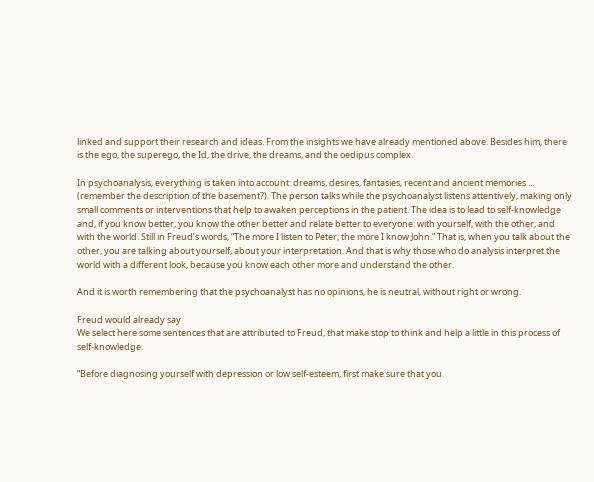linked and support their research and ideas. From the insights we have already mentioned above. Besides him, there is the ego, the superego, the Id, the drive, the dreams, and the oedipus complex.

In psychoanalysis, everything is taken into account: dreams, desires, fantasies, recent and ancient memories … (remember the description of the basement?). The person talks while the psychoanalyst listens attentively, making only small comments or interventions that help to awaken perceptions in the patient. The idea is to lead to self-knowledge and, if you know better, you know the other better and relate better to everyone: with yourself, with the other, and with the world. Still in Freud’s words, “The more I listen to Peter, the more I know John.” That is, when you talk about the other, you are talking about yourself, about your interpretation. And that is why those who do analysis interpret the world with a different look, because you know each other more and understand the other.

And it is worth remembering that the psychoanalyst has no opinions, he is neutral, without right or wrong.

Freud would already say
We select here some sentences that are attributed to Freud, that make stop to think and help a little in this process of self-knowledge.

“Before diagnosing yourself with depression or low self-esteem, first make sure that you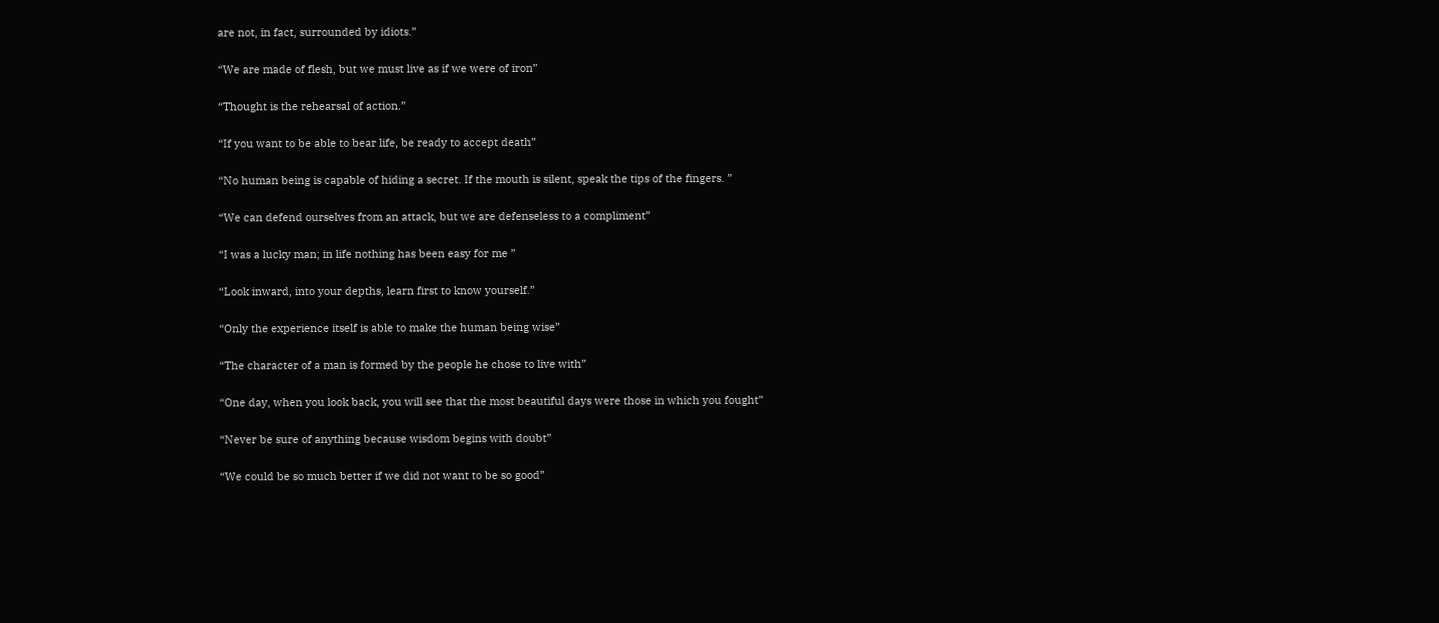are not, in fact, surrounded by idiots.”

“We are made of flesh, but we must live as if we were of iron”

“Thought is the rehearsal of action.”

“If you want to be able to bear life, be ready to accept death”

“No human being is capable of hiding a secret. If the mouth is silent, speak the tips of the fingers. ”

“We can defend ourselves from an attack, but we are defenseless to a compliment”

“I was a lucky man; in life nothing has been easy for me ”

“Look inward, into your depths, learn first to know yourself.”

“Only the experience itself is able to make the human being wise”

“The character of a man is formed by the people he chose to live with”

“One day, when you look back, you will see that the most beautiful days were those in which you fought”

“Never be sure of anything because wisdom begins with doubt”

“We could be so much better if we did not want to be so good”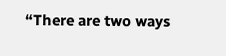“There are two ways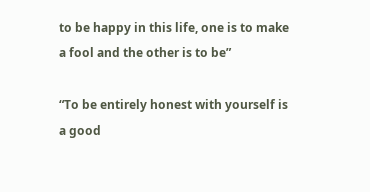to be happy in this life, one is to make a fool and the other is to be”

“To be entirely honest with yourself is a good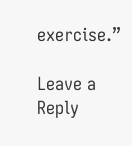exercise.”

Leave a Reply